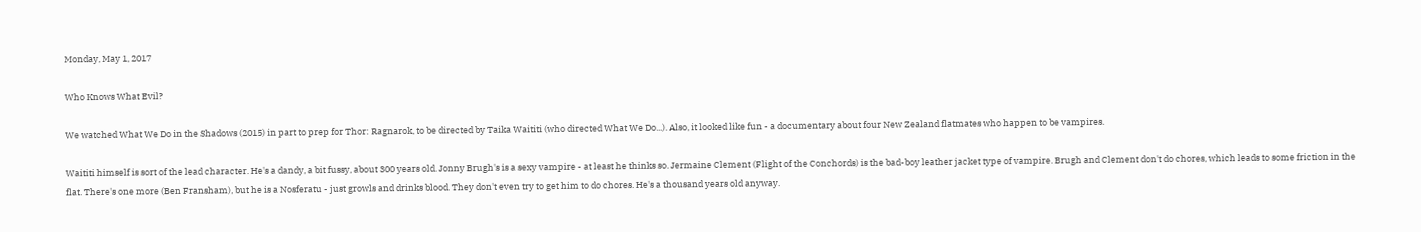Monday, May 1, 2017

Who Knows What Evil?

We watched What We Do in the Shadows (2015) in part to prep for Thor: Ragnarok, to be directed by Taika Waititi (who directed What We Do...). Also, it looked like fun - a documentary about four New Zealand flatmates who happen to be vampires.

Waititi himself is sort of the lead character. He's a dandy, a bit fussy, about 300 years old. Jonny Brugh's is a sexy vampire - at least he thinks so. Jermaine Clement (Flight of the Conchords) is the bad-boy leather jacket type of vampire. Brugh and Clement don't do chores, which leads to some friction in the flat. There's one more (Ben Fransham), but he is a Nosferatu - just growls and drinks blood. They don't even try to get him to do chores. He's a thousand years old anyway.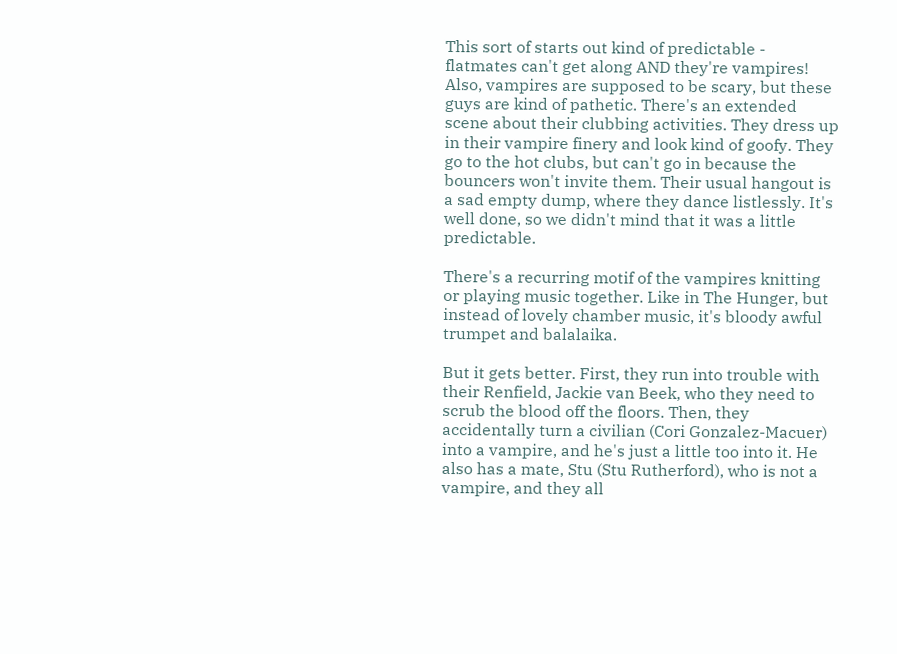This sort of starts out kind of predictable - flatmates can't get along AND they're vampires! Also, vampires are supposed to be scary, but these guys are kind of pathetic. There's an extended scene about their clubbing activities. They dress up in their vampire finery and look kind of goofy. They go to the hot clubs, but can't go in because the bouncers won't invite them. Their usual hangout is a sad empty dump, where they dance listlessly. It's well done, so we didn't mind that it was a little predictable.

There's a recurring motif of the vampires knitting or playing music together. Like in The Hunger, but instead of lovely chamber music, it's bloody awful trumpet and balalaika.

But it gets better. First, they run into trouble with their Renfield, Jackie van Beek, who they need to scrub the blood off the floors. Then, they accidentally turn a civilian (Cori Gonzalez-Macuer) into a vampire, and he's just a little too into it. He also has a mate, Stu (Stu Rutherford), who is not a vampire, and they all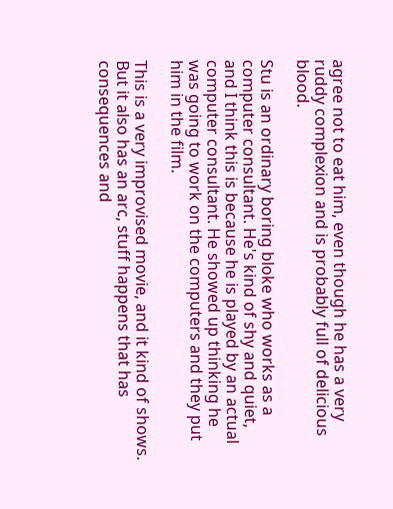agree not to eat him, even though he has a very ruddy complexion and is probably full of delicious blood.

Stu is an ordinary boring bloke who works as a computer consultant. He's kind of shy and quiet, and I think this is because he is played by an actual computer consultant. He showed up thinking he was going to work on the computers and they put him in the film.

This is a very improvised movie, and it kind of shows. But it also has an arc, stuff happens that has consequences and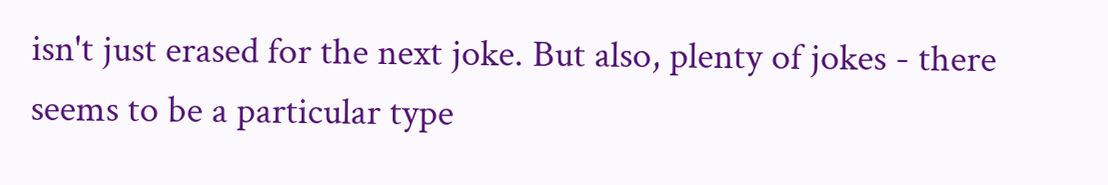isn't just erased for the next joke. But also, plenty of jokes - there seems to be a particular type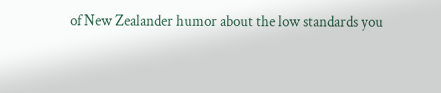of New Zealander humor about the low standards you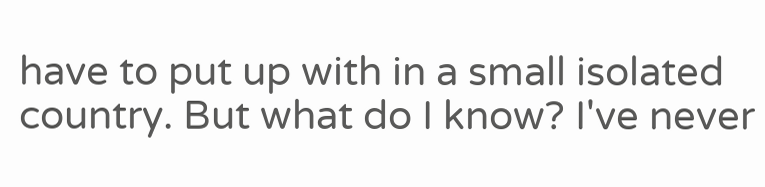have to put up with in a small isolated country. But what do I know? I've never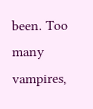been. Too many vampires,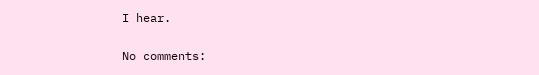I hear.

No comments: